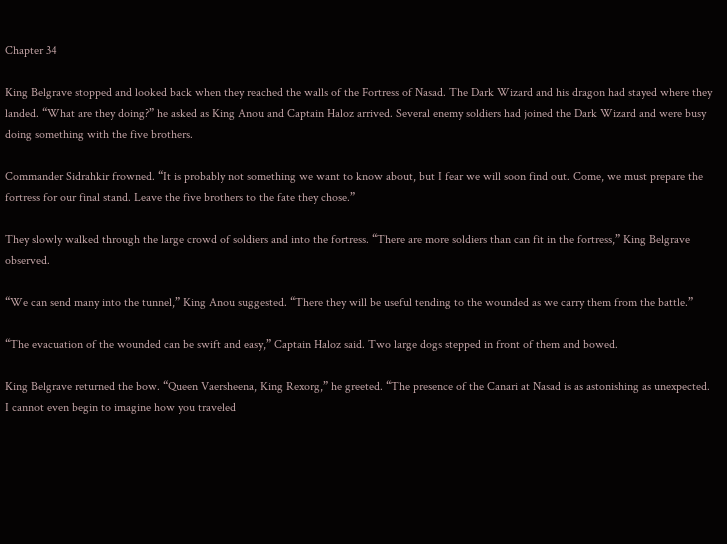Chapter 34

King Belgrave stopped and looked back when they reached the walls of the Fortress of Nasad. The Dark Wizard and his dragon had stayed where they landed. “What are they doing?” he asked as King Anou and Captain Haloz arrived. Several enemy soldiers had joined the Dark Wizard and were busy doing something with the five brothers.

Commander Sidrahkir frowned. “It is probably not something we want to know about, but I fear we will soon find out. Come, we must prepare the fortress for our final stand. Leave the five brothers to the fate they chose.”

They slowly walked through the large crowd of soldiers and into the fortress. “There are more soldiers than can fit in the fortress,” King Belgrave observed.

“We can send many into the tunnel,” King Anou suggested. “There they will be useful tending to the wounded as we carry them from the battle.”

“The evacuation of the wounded can be swift and easy,” Captain Haloz said. Two large dogs stepped in front of them and bowed.

King Belgrave returned the bow. “Queen Vaersheena, King Rexorg,” he greeted. “The presence of the Canari at Nasad is as astonishing as unexpected. I cannot even begin to imagine how you traveled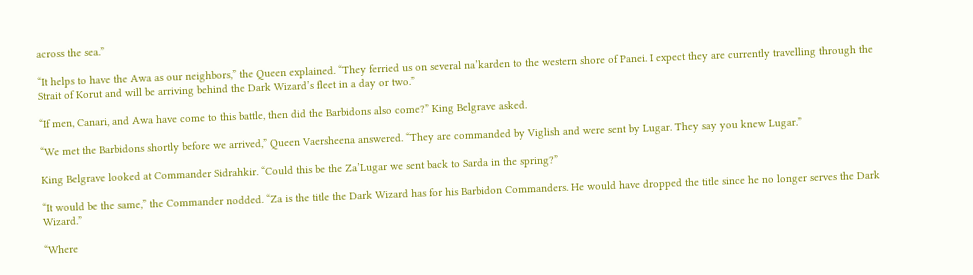across the sea.”

“It helps to have the Awa as our neighbors,” the Queen explained. “They ferried us on several na’karden to the western shore of Panei. I expect they are currently travelling through the Strait of Korut and will be arriving behind the Dark Wizard’s fleet in a day or two.”

“If men, Canari, and Awa have come to this battle, then did the Barbidons also come?” King Belgrave asked.

“We met the Barbidons shortly before we arrived,” Queen Vaersheena answered. “They are commanded by Viglish and were sent by Lugar. They say you knew Lugar.”

King Belgrave looked at Commander Sidrahkir. “Could this be the Za’Lugar we sent back to Sarda in the spring?”

“It would be the same,” the Commander nodded. “Za is the title the Dark Wizard has for his Barbidon Commanders. He would have dropped the title since he no longer serves the Dark Wizard.”

“Where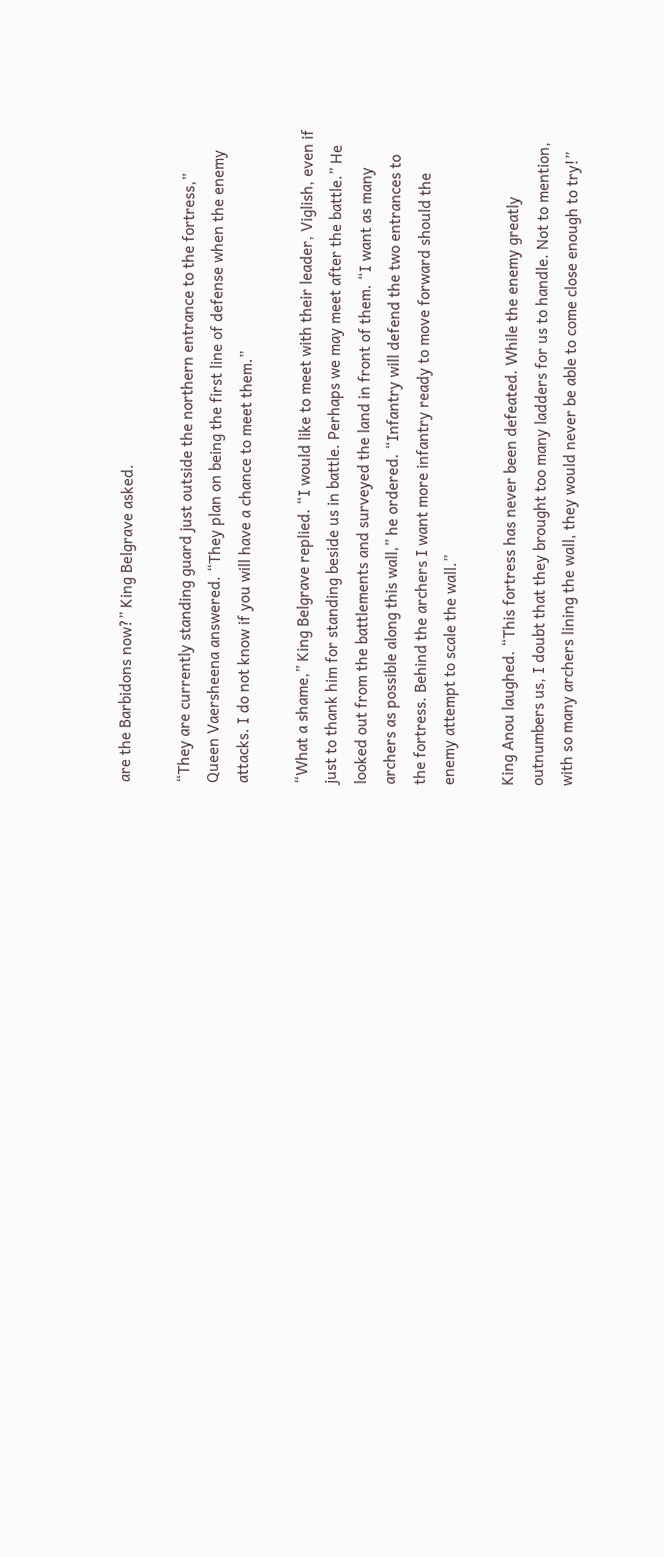are the Barbidons now?” King Belgrave asked.

“They are currently standing guard just outside the northern entrance to the fortress,” Queen Vaersheena answered. “They plan on being the first line of defense when the enemy attacks. I do not know if you will have a chance to meet them.”

“What a shame,” King Belgrave replied. “I would like to meet with their leader, Viglish, even if just to thank him for standing beside us in battle. Perhaps we may meet after the battle.” He looked out from the battlements and surveyed the land in front of them. “I want as many archers as possible along this wall,” he ordered. “Infantry will defend the two entrances to the fortress. Behind the archers I want more infantry ready to move forward should the enemy attempt to scale the wall.”

King Anou laughed. “This fortress has never been defeated. While the enemy greatly outnumbers us, I doubt that they brought too many ladders for us to handle. Not to mention, with so many archers lining the wall, they would never be able to come close enough to try!”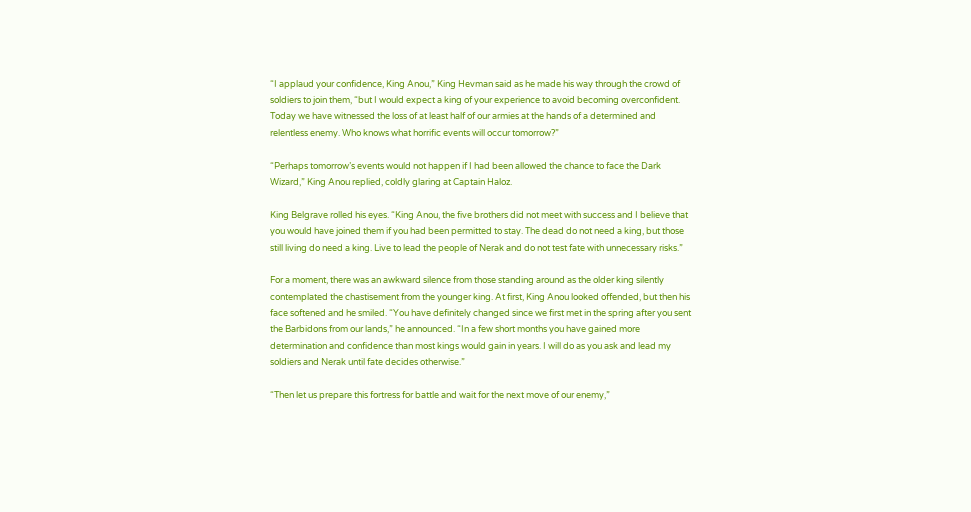“I applaud your confidence, King Anou,” King Hevman said as he made his way through the crowd of soldiers to join them, “but I would expect a king of your experience to avoid becoming overconfident. Today we have witnessed the loss of at least half of our armies at the hands of a determined and relentless enemy. Who knows what horrific events will occur tomorrow?”

“Perhaps tomorrow’s events would not happen if I had been allowed the chance to face the Dark Wizard,” King Anou replied, coldly glaring at Captain Haloz.

King Belgrave rolled his eyes. “King Anou, the five brothers did not meet with success and I believe that you would have joined them if you had been permitted to stay. The dead do not need a king, but those still living do need a king. Live to lead the people of Nerak and do not test fate with unnecessary risks.”

For a moment, there was an awkward silence from those standing around as the older king silently contemplated the chastisement from the younger king. At first, King Anou looked offended, but then his face softened and he smiled. “You have definitely changed since we first met in the spring after you sent the Barbidons from our lands,” he announced. “In a few short months you have gained more determination and confidence than most kings would gain in years. I will do as you ask and lead my soldiers and Nerak until fate decides otherwise.”

“Then let us prepare this fortress for battle and wait for the next move of our enemy,”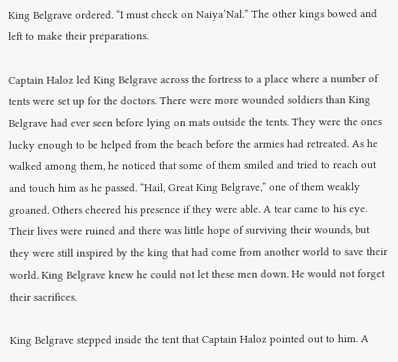King Belgrave ordered. “I must check on Naiya’Nal.” The other kings bowed and left to make their preparations.

Captain Haloz led King Belgrave across the fortress to a place where a number of tents were set up for the doctors. There were more wounded soldiers than King Belgrave had ever seen before lying on mats outside the tents. They were the ones lucky enough to be helped from the beach before the armies had retreated. As he walked among them, he noticed that some of them smiled and tried to reach out and touch him as he passed. “Hail, Great King Belgrave,” one of them weakly groaned. Others cheered his presence if they were able. A tear came to his eye. Their lives were ruined and there was little hope of surviving their wounds, but they were still inspired by the king that had come from another world to save their world. King Belgrave knew he could not let these men down. He would not forget their sacrifices.

King Belgrave stepped inside the tent that Captain Haloz pointed out to him. A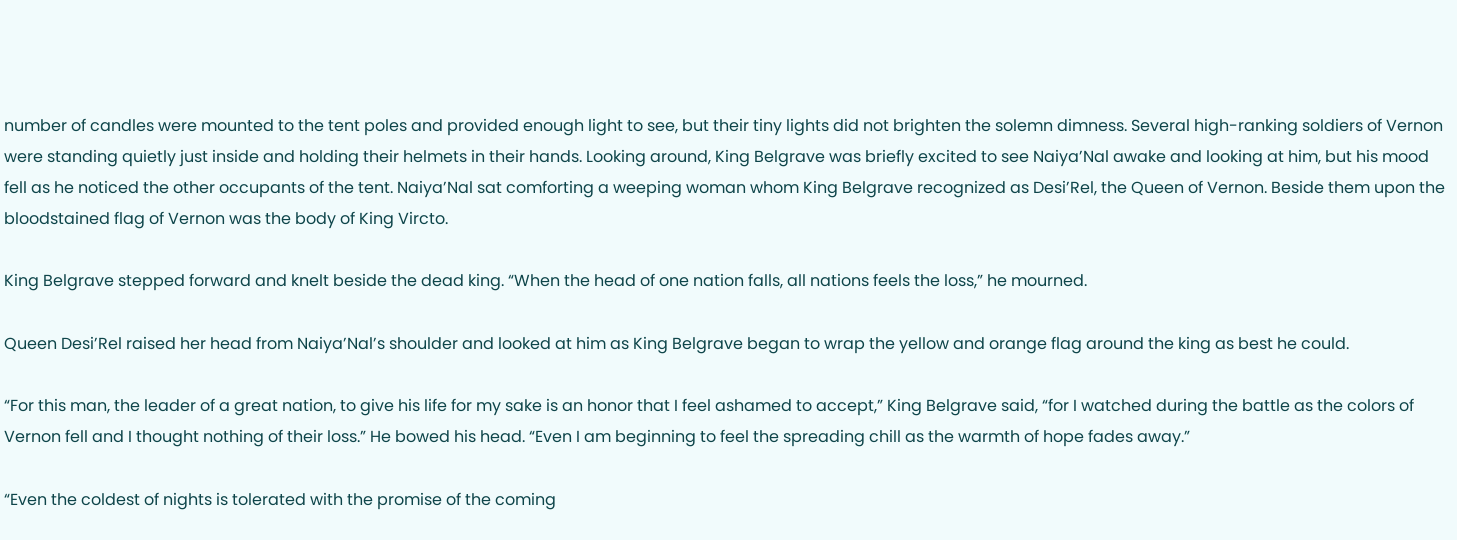number of candles were mounted to the tent poles and provided enough light to see, but their tiny lights did not brighten the solemn dimness. Several high-ranking soldiers of Vernon were standing quietly just inside and holding their helmets in their hands. Looking around, King Belgrave was briefly excited to see Naiya’Nal awake and looking at him, but his mood fell as he noticed the other occupants of the tent. Naiya’Nal sat comforting a weeping woman whom King Belgrave recognized as Desi’Rel, the Queen of Vernon. Beside them upon the bloodstained flag of Vernon was the body of King Vircto.

King Belgrave stepped forward and knelt beside the dead king. “When the head of one nation falls, all nations feels the loss,” he mourned.

Queen Desi’Rel raised her head from Naiya’Nal’s shoulder and looked at him as King Belgrave began to wrap the yellow and orange flag around the king as best he could.

“For this man, the leader of a great nation, to give his life for my sake is an honor that I feel ashamed to accept,” King Belgrave said, “for I watched during the battle as the colors of Vernon fell and I thought nothing of their loss.” He bowed his head. “Even I am beginning to feel the spreading chill as the warmth of hope fades away.”

“Even the coldest of nights is tolerated with the promise of the coming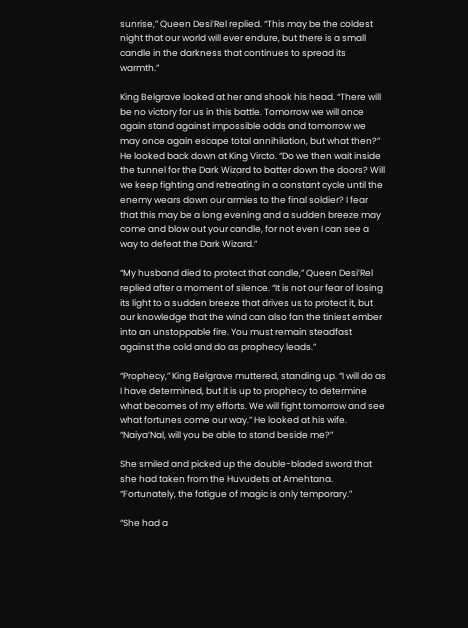sunrise,” Queen Desi’Rel replied. “This may be the coldest night that our world will ever endure, but there is a small candle in the darkness that continues to spread its warmth.”

King Belgrave looked at her and shook his head. “There will be no victory for us in this battle. Tomorrow we will once again stand against impossible odds and tomorrow we may once again escape total annihilation, but what then?” He looked back down at King Vircto. “Do we then wait inside the tunnel for the Dark Wizard to batter down the doors? Will we keep fighting and retreating in a constant cycle until the enemy wears down our armies to the final soldier? I fear that this may be a long evening and a sudden breeze may come and blow out your candle, for not even I can see a way to defeat the Dark Wizard.”

“My husband died to protect that candle,” Queen Desi’Rel replied after a moment of silence. “It is not our fear of losing its light to a sudden breeze that drives us to protect it, but our knowledge that the wind can also fan the tiniest ember into an unstoppable fire. You must remain steadfast against the cold and do as prophecy leads.”

“Prophecy,” King Belgrave muttered, standing up. “I will do as I have determined, but it is up to prophecy to determine what becomes of my efforts. We will fight tomorrow and see what fortunes come our way.” He looked at his wife. “Naiya’Nal, will you be able to stand beside me?”

She smiled and picked up the double-bladed sword that she had taken from the Huvudets at Amehtana. “Fortunately, the fatigue of magic is only temporary.”

“She had a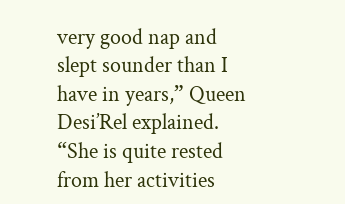very good nap and slept sounder than I have in years,” Queen Desi’Rel explained. “She is quite rested from her activities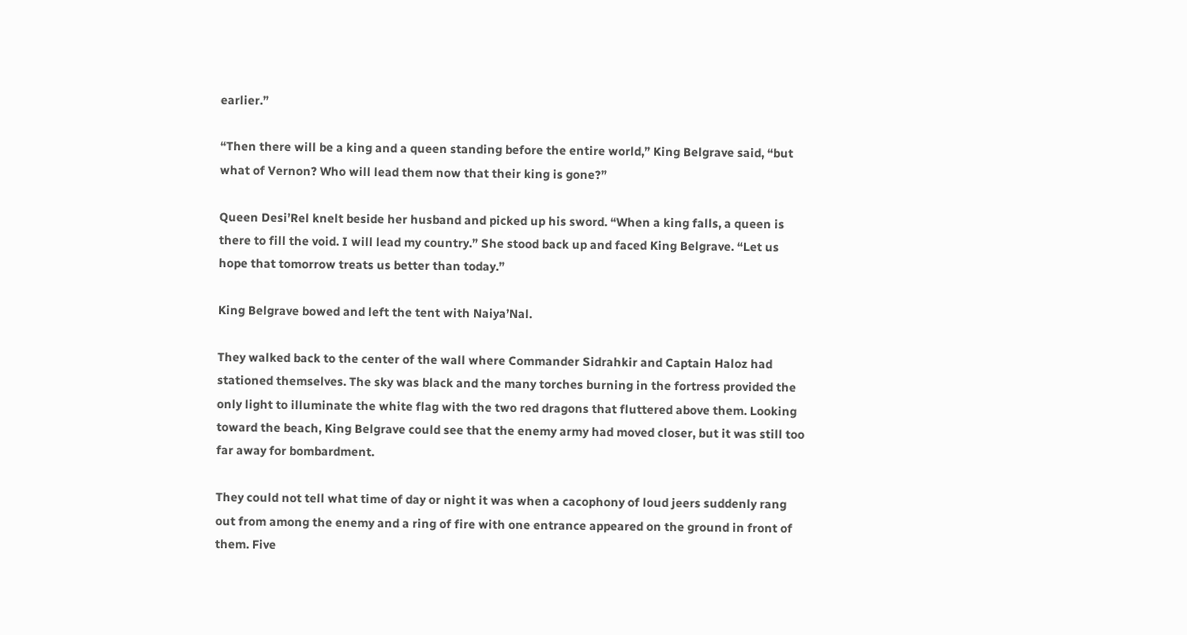earlier.”

“Then there will be a king and a queen standing before the entire world,” King Belgrave said, “but what of Vernon? Who will lead them now that their king is gone?”

Queen Desi’Rel knelt beside her husband and picked up his sword. “When a king falls, a queen is there to fill the void. I will lead my country.” She stood back up and faced King Belgrave. “Let us hope that tomorrow treats us better than today.”

King Belgrave bowed and left the tent with Naiya’Nal.

They walked back to the center of the wall where Commander Sidrahkir and Captain Haloz had stationed themselves. The sky was black and the many torches burning in the fortress provided the only light to illuminate the white flag with the two red dragons that fluttered above them. Looking toward the beach, King Belgrave could see that the enemy army had moved closer, but it was still too far away for bombardment.

They could not tell what time of day or night it was when a cacophony of loud jeers suddenly rang out from among the enemy and a ring of fire with one entrance appeared on the ground in front of them. Five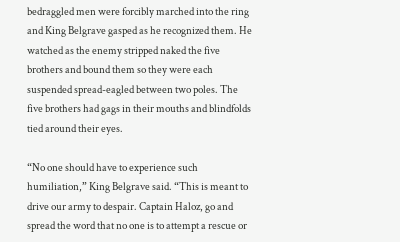bedraggled men were forcibly marched into the ring and King Belgrave gasped as he recognized them. He watched as the enemy stripped naked the five brothers and bound them so they were each suspended spread-eagled between two poles. The five brothers had gags in their mouths and blindfolds tied around their eyes.

“No one should have to experience such humiliation,” King Belgrave said. “This is meant to drive our army to despair. Captain Haloz, go and spread the word that no one is to attempt a rescue or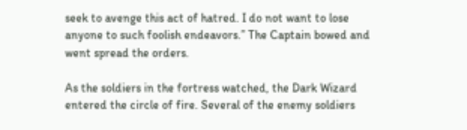seek to avenge this act of hatred. I do not want to lose anyone to such foolish endeavors.” The Captain bowed and went spread the orders.

As the soldiers in the fortress watched, the Dark Wizard entered the circle of fire. Several of the enemy soldiers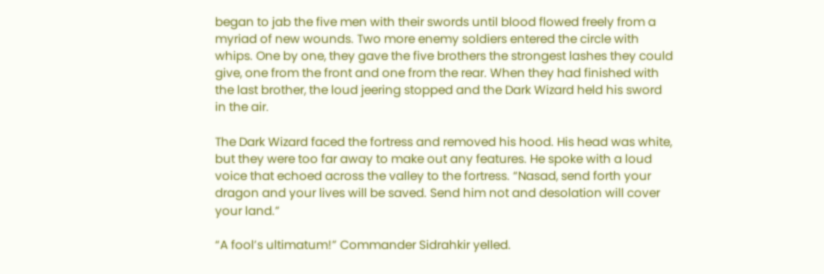began to jab the five men with their swords until blood flowed freely from a myriad of new wounds. Two more enemy soldiers entered the circle with whips. One by one, they gave the five brothers the strongest lashes they could give, one from the front and one from the rear. When they had finished with the last brother, the loud jeering stopped and the Dark Wizard held his sword in the air.

The Dark Wizard faced the fortress and removed his hood. His head was white, but they were too far away to make out any features. He spoke with a loud voice that echoed across the valley to the fortress. “Nasad, send forth your dragon and your lives will be saved. Send him not and desolation will cover your land.”

“A fool’s ultimatum!” Commander Sidrahkir yelled.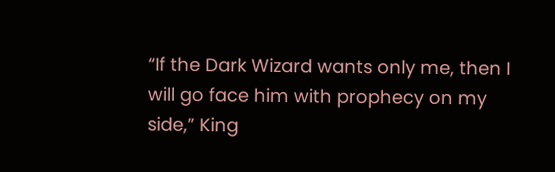“If the Dark Wizard wants only me, then I will go face him with prophecy on my side,” King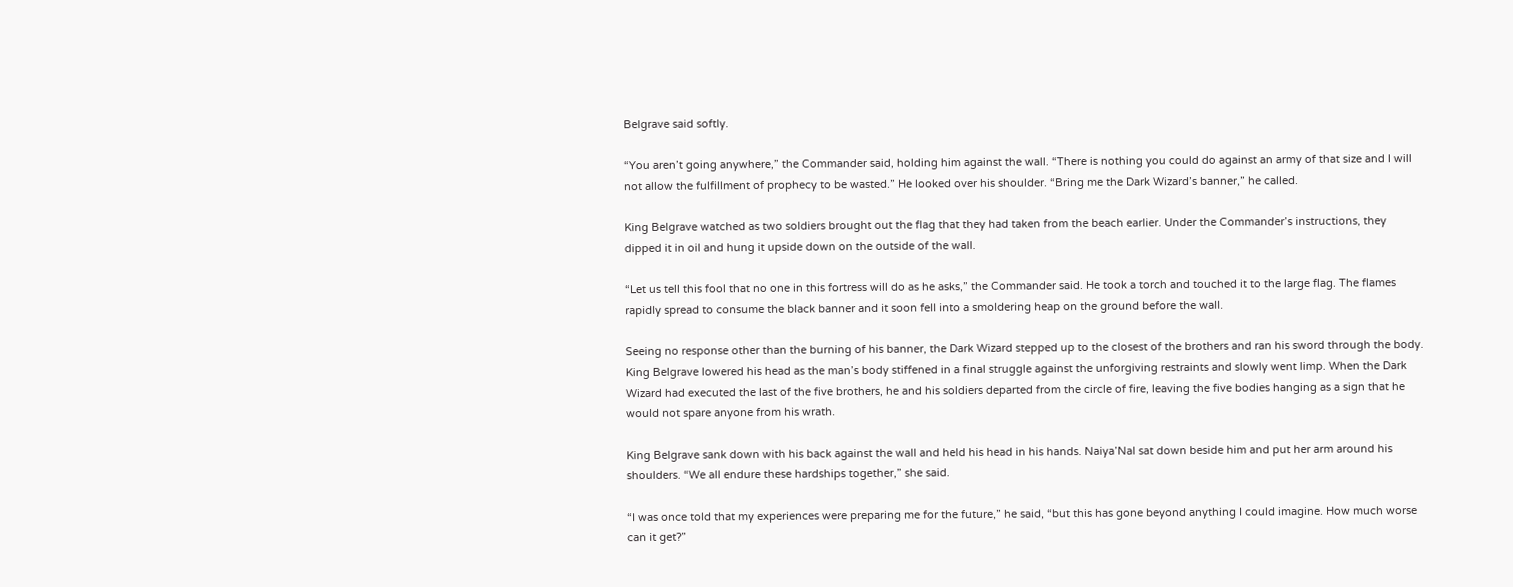Belgrave said softly.

“You aren’t going anywhere,” the Commander said, holding him against the wall. “There is nothing you could do against an army of that size and I will not allow the fulfillment of prophecy to be wasted.” He looked over his shoulder. “Bring me the Dark Wizard’s banner,” he called.

King Belgrave watched as two soldiers brought out the flag that they had taken from the beach earlier. Under the Commander’s instructions, they dipped it in oil and hung it upside down on the outside of the wall.

“Let us tell this fool that no one in this fortress will do as he asks,” the Commander said. He took a torch and touched it to the large flag. The flames rapidly spread to consume the black banner and it soon fell into a smoldering heap on the ground before the wall.

Seeing no response other than the burning of his banner, the Dark Wizard stepped up to the closest of the brothers and ran his sword through the body. King Belgrave lowered his head as the man’s body stiffened in a final struggle against the unforgiving restraints and slowly went limp. When the Dark Wizard had executed the last of the five brothers, he and his soldiers departed from the circle of fire, leaving the five bodies hanging as a sign that he would not spare anyone from his wrath.

King Belgrave sank down with his back against the wall and held his head in his hands. Naiya’Nal sat down beside him and put her arm around his shoulders. “We all endure these hardships together,” she said.

“I was once told that my experiences were preparing me for the future,” he said, “but this has gone beyond anything I could imagine. How much worse can it get?”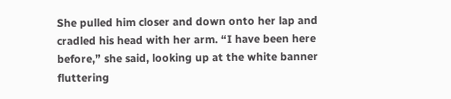She pulled him closer and down onto her lap and cradled his head with her arm. “I have been here before,” she said, looking up at the white banner fluttering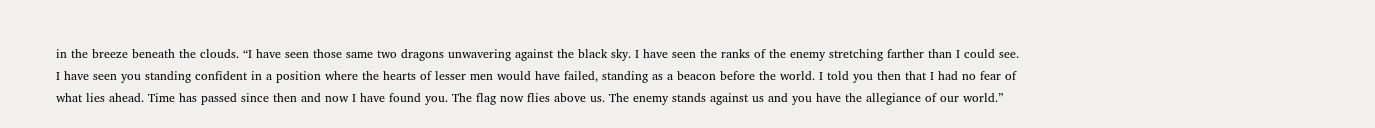in the breeze beneath the clouds. “I have seen those same two dragons unwavering against the black sky. I have seen the ranks of the enemy stretching farther than I could see. I have seen you standing confident in a position where the hearts of lesser men would have failed, standing as a beacon before the world. I told you then that I had no fear of what lies ahead. Time has passed since then and now I have found you. The flag now flies above us. The enemy stands against us and you have the allegiance of our world.”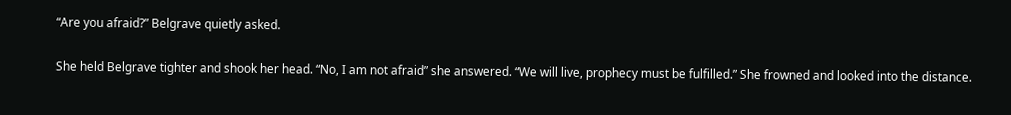“Are you afraid?” Belgrave quietly asked.

She held Belgrave tighter and shook her head. “No, I am not afraid” she answered. “We will live, prophecy must be fulfilled.” She frowned and looked into the distance.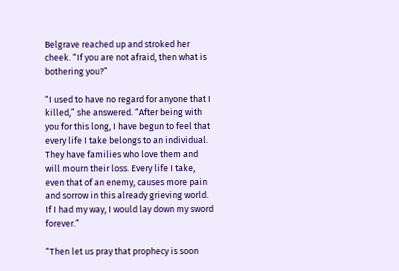Belgrave reached up and stroked her cheek. “If you are not afraid, then what is bothering you?”

“I used to have no regard for anyone that I killed,” she answered. “After being with you for this long, I have begun to feel that every life I take belongs to an individual. They have families who love them and will mourn their loss. Every life I take, even that of an enemy, causes more pain and sorrow in this already grieving world. If I had my way, I would lay down my sword forever.”

“Then let us pray that prophecy is soon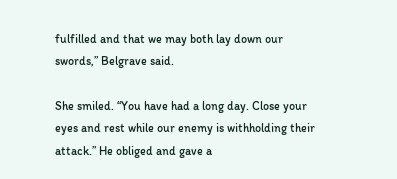fulfilled and that we may both lay down our swords,” Belgrave said.

She smiled. “You have had a long day. Close your eyes and rest while our enemy is withholding their attack.” He obliged and gave a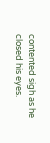contented sigh as he closed his eyes.